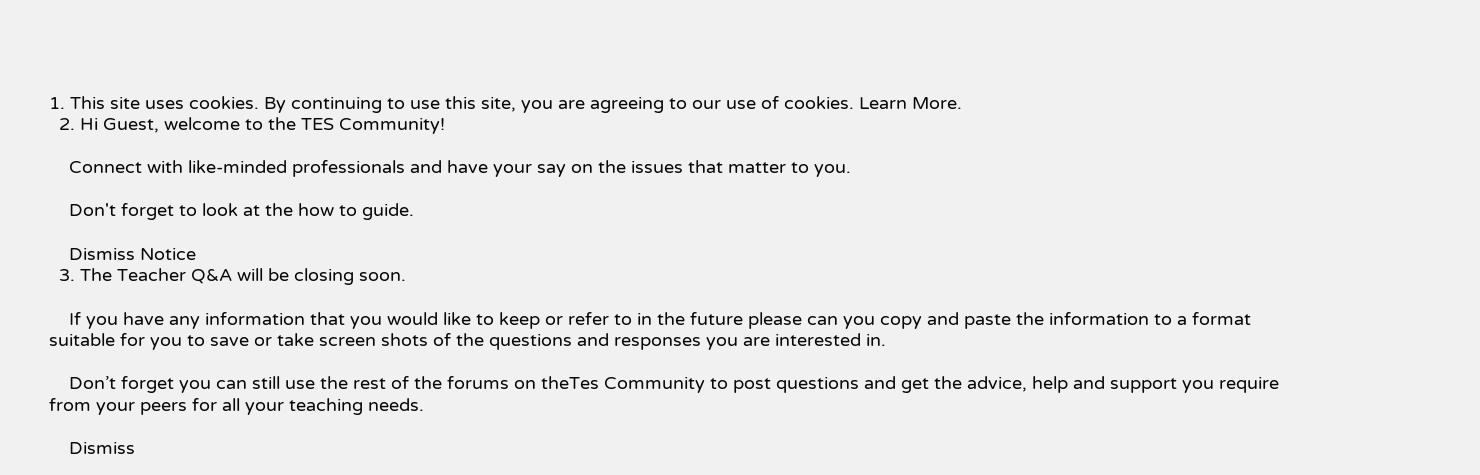1. This site uses cookies. By continuing to use this site, you are agreeing to our use of cookies. Learn More.
  2. Hi Guest, welcome to the TES Community!

    Connect with like-minded professionals and have your say on the issues that matter to you.

    Don't forget to look at the how to guide.

    Dismiss Notice
  3. The Teacher Q&A will be closing soon.

    If you have any information that you would like to keep or refer to in the future please can you copy and paste the information to a format suitable for you to save or take screen shots of the questions and responses you are interested in.

    Don’t forget you can still use the rest of the forums on theTes Community to post questions and get the advice, help and support you require from your peers for all your teaching needs.

    Dismiss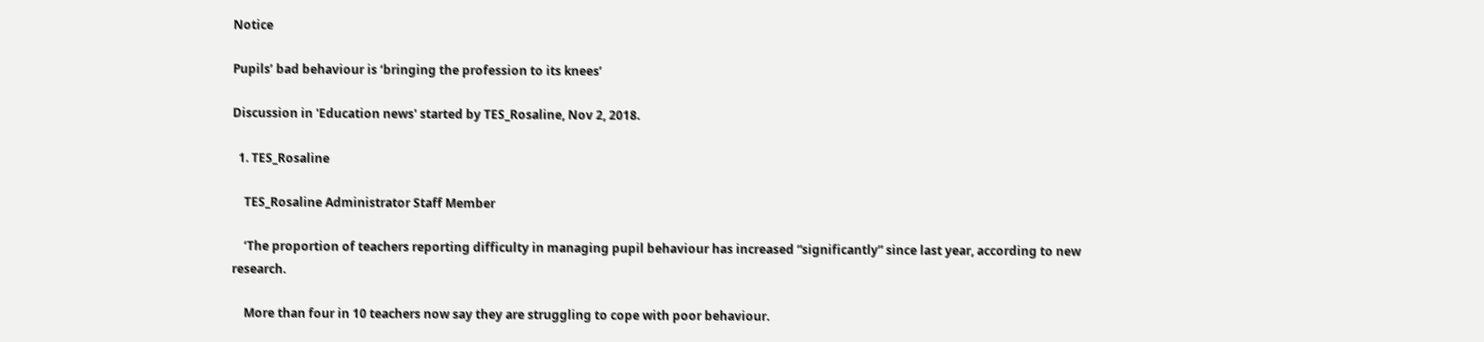Notice

Pupils’ bad behaviour is ‘bringing the profession to its knees’

Discussion in 'Education news' started by TES_Rosaline, Nov 2, 2018.

  1. TES_Rosaline

    TES_Rosaline Administrator Staff Member

    ‘The proportion of teachers reporting difficulty in managing pupil behaviour has increased “significantly” since last year, according to new research.

    More than four in 10 teachers now say they are struggling to cope with poor behaviour.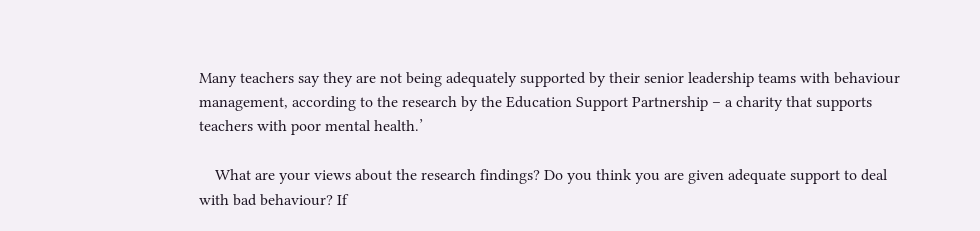Many teachers say they are not being adequately supported by their senior leadership teams with behaviour management, according to the research by the Education Support Partnership – a charity that supports teachers with poor mental health.’

    What are your views about the research findings? Do you think you are given adequate support to deal with bad behaviour? If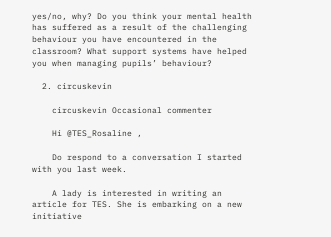yes/no, why? Do you think your mental health has suffered as a result of the challenging behaviour you have encountered in the classroom? What support systems have helped you when managing pupils’ behaviour?

  2. circuskevin

    circuskevin Occasional commenter

    Hi @TES_Rosaline ,

    Do respond to a conversation I started with you last week.

    A lady is interested in writing an article for TES. She is embarking on a new initiative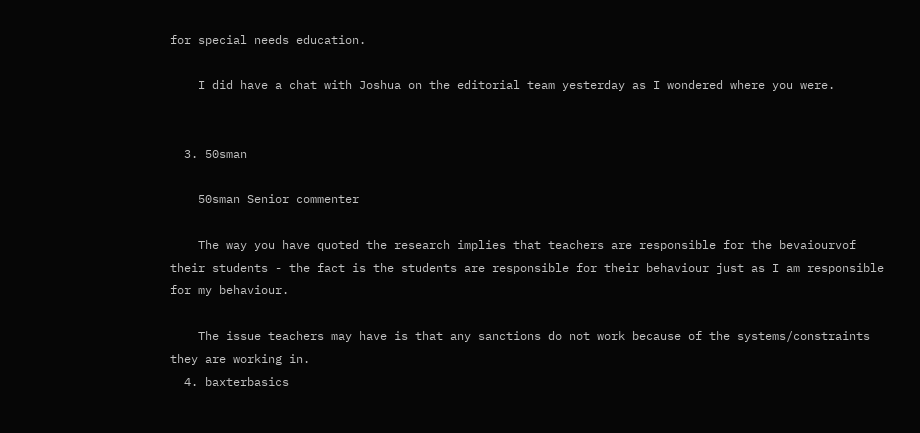for special needs education.

    I did have a chat with Joshua on the editorial team yesterday as I wondered where you were.


  3. 50sman

    50sman Senior commenter

    The way you have quoted the research implies that teachers are responsible for the bevaiourvof their students - the fact is the students are responsible for their behaviour just as I am responsible for my behaviour.

    The issue teachers may have is that any sanctions do not work because of the systems/constraints they are working in.
  4. baxterbasics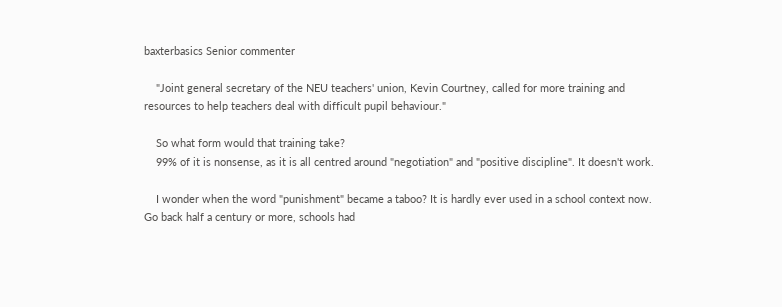baxterbasics Senior commenter

    "Joint general secretary of the NEU teachers' union, Kevin Courtney, called for more training and resources to help teachers deal with difficult pupil behaviour."

    So what form would that training take?
    99% of it is nonsense, as it is all centred around "negotiation" and "positive discipline". It doesn't work.

    I wonder when the word "punishment" became a taboo? It is hardly ever used in a school context now. Go back half a century or more, schools had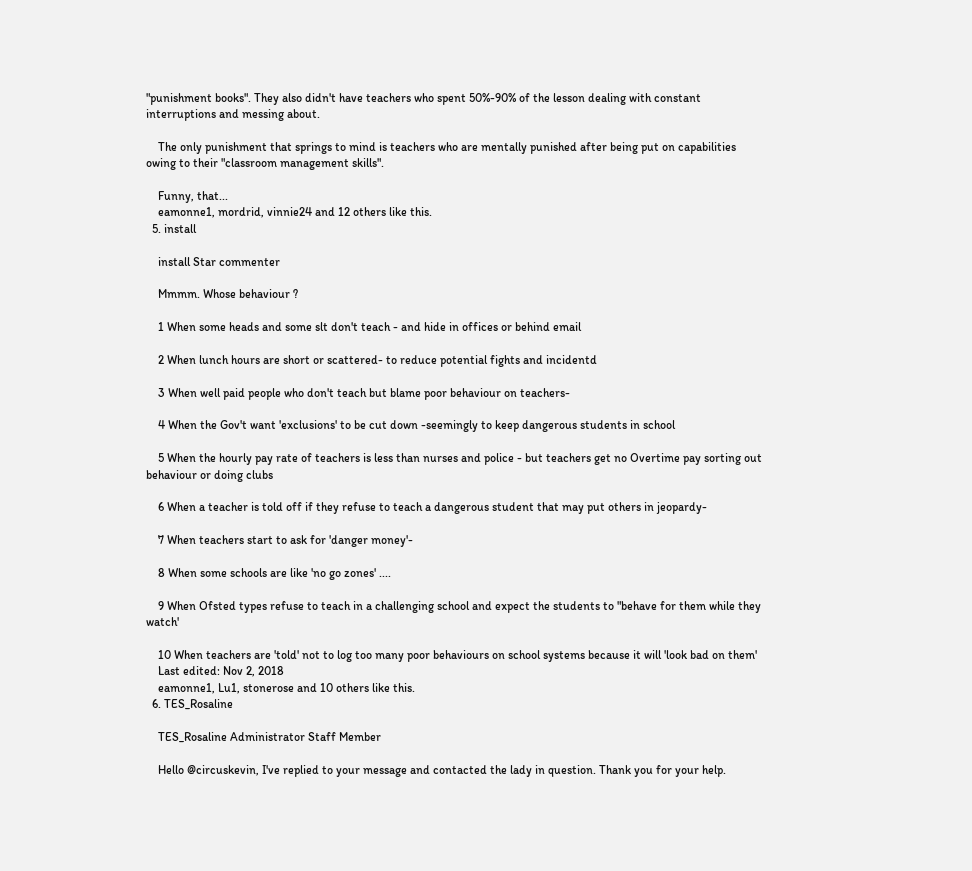"punishment books". They also didn't have teachers who spent 50%-90% of the lesson dealing with constant interruptions and messing about.

    The only punishment that springs to mind is teachers who are mentally punished after being put on capabilities owing to their "classroom management skills".

    Funny, that...
    eamonne1, mordrid, vinnie24 and 12 others like this.
  5. install

    install Star commenter

    Mmmm. Whose behaviour ?

    1 When some heads and some slt don't teach - and hide in offices or behind email

    2 When lunch hours are short or scattered- to reduce potential fights and incidentd

    3 When well paid people who don't teach but blame poor behaviour on teachers-

    4 When the Gov't want 'exclusions' to be cut down -seemingly to keep dangerous students in school

    5 When the hourly pay rate of teachers is less than nurses and police - but teachers get no Overtime pay sorting out behaviour or doing clubs

    6 When a teacher is told off if they refuse to teach a dangerous student that may put others in jeopardy-

    7 When teachers start to ask for 'danger money'-

    8 When some schools are like 'no go zones' ....

    9 When Ofsted types refuse to teach in a challenging school and expect the students to "behave for them while they watch'

    10 When teachers are 'told' not to log too many poor behaviours on school systems because it will 'look bad on them'
    Last edited: Nov 2, 2018
    eamonne1, Lu1, stonerose and 10 others like this.
  6. TES_Rosaline

    TES_Rosaline Administrator Staff Member

    Hello @circuskevin, I've replied to your message and contacted the lady in question. Thank you for your help.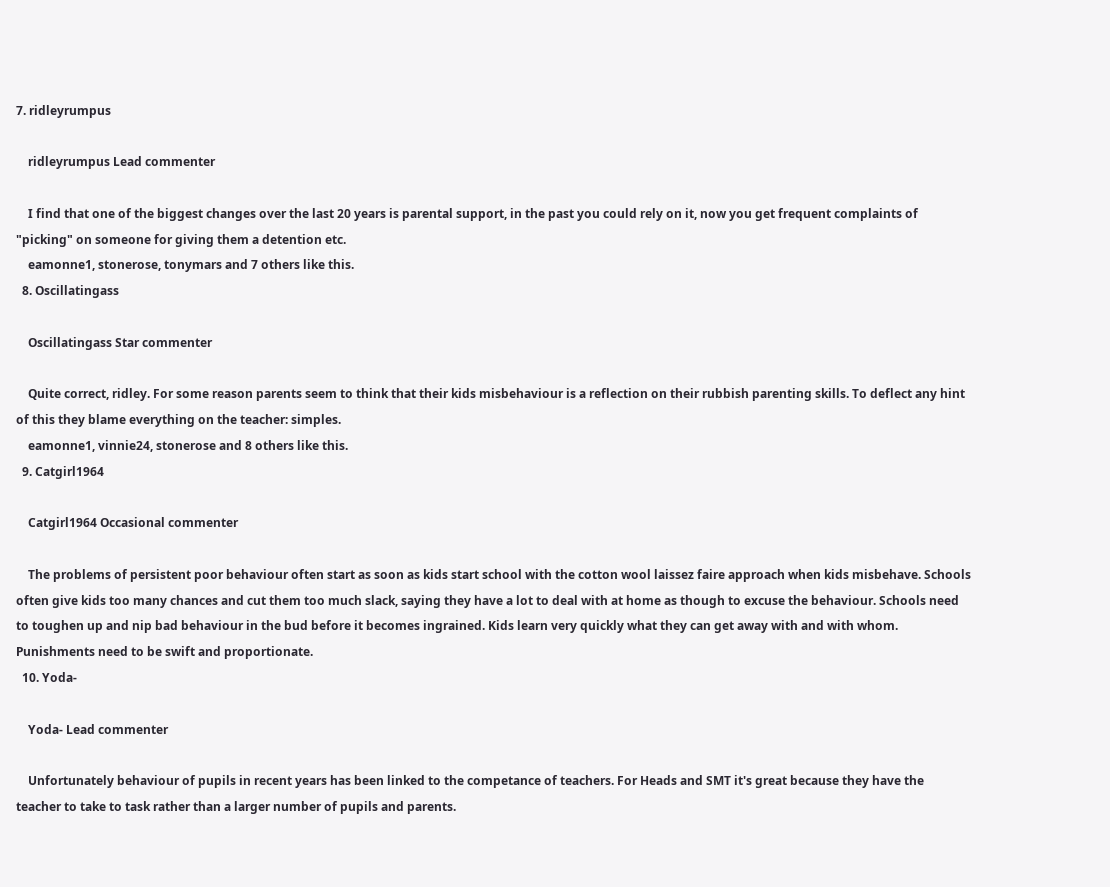7. ridleyrumpus

    ridleyrumpus Lead commenter

    I find that one of the biggest changes over the last 20 years is parental support, in the past you could rely on it, now you get frequent complaints of "picking" on someone for giving them a detention etc.
    eamonne1, stonerose, tonymars and 7 others like this.
  8. Oscillatingass

    Oscillatingass Star commenter

    Quite correct, ridley. For some reason parents seem to think that their kids misbehaviour is a reflection on their rubbish parenting skills. To deflect any hint of this they blame everything on the teacher: simples.
    eamonne1, vinnie24, stonerose and 8 others like this.
  9. Catgirl1964

    Catgirl1964 Occasional commenter

    The problems of persistent poor behaviour often start as soon as kids start school with the cotton wool laissez faire approach when kids misbehave. Schools often give kids too many chances and cut them too much slack, saying they have a lot to deal with at home as though to excuse the behaviour. Schools need to toughen up and nip bad behaviour in the bud before it becomes ingrained. Kids learn very quickly what they can get away with and with whom. Punishments need to be swift and proportionate.
  10. Yoda-

    Yoda- Lead commenter

    Unfortunately behaviour of pupils in recent years has been linked to the competance of teachers. For Heads and SMT it's great because they have the teacher to take to task rather than a larger number of pupils and parents.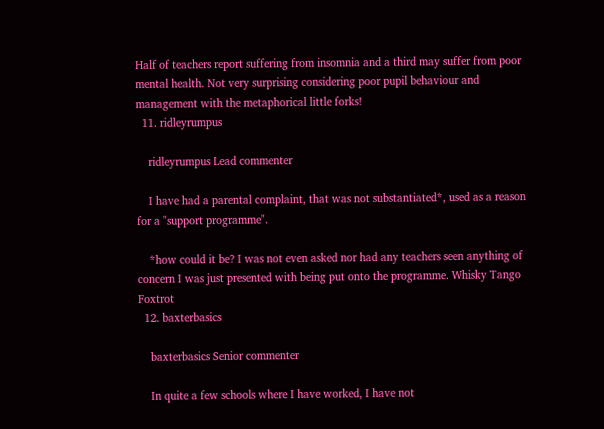Half of teachers report suffering from insomnia and a third may suffer from poor mental health. Not very surprising considering poor pupil behaviour and management with the metaphorical little forks!
  11. ridleyrumpus

    ridleyrumpus Lead commenter

    I have had a parental complaint, that was not substantiated*, used as a reason for a "support programme".

    *how could it be? I was not even asked nor had any teachers seen anything of concern I was just presented with being put onto the programme. Whisky Tango Foxtrot
  12. baxterbasics

    baxterbasics Senior commenter

    In quite a few schools where I have worked, I have not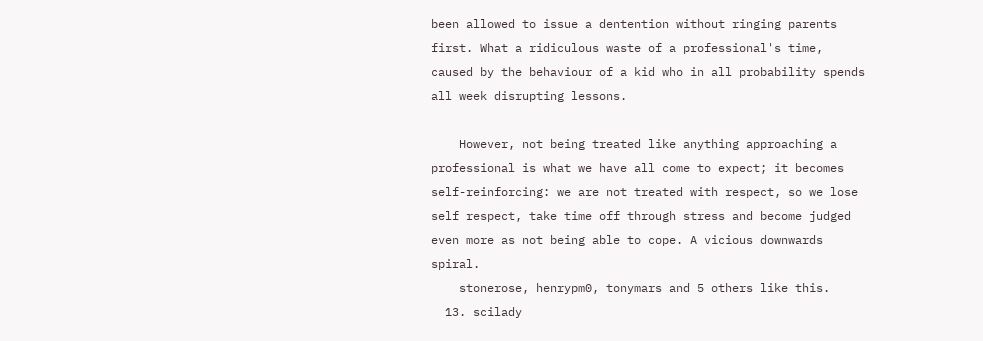been allowed to issue a dentention without ringing parents first. What a ridiculous waste of a professional's time, caused by the behaviour of a kid who in all probability spends all week disrupting lessons.

    However, not being treated like anything approaching a professional is what we have all come to expect; it becomes self-reinforcing: we are not treated with respect, so we lose self respect, take time off through stress and become judged even more as not being able to cope. A vicious downwards spiral.
    stonerose, henrypm0, tonymars and 5 others like this.
  13. scilady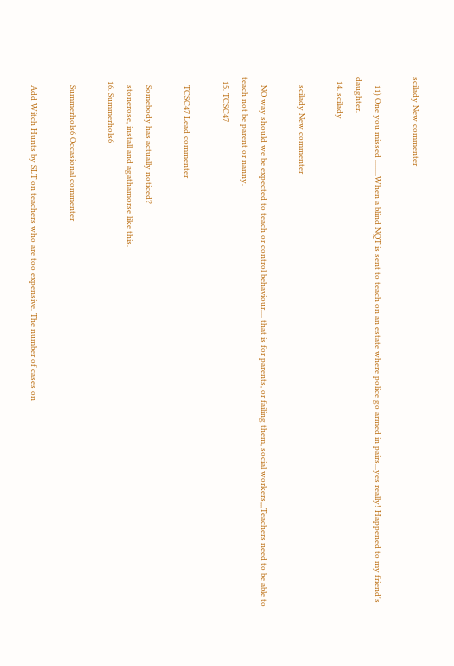scilady New commenter

    11) One you missed ........When a blind NQT is sent to teach on an estate where police go armed in pairs...yes really! Happened to my friend's daughter.
  14. scilady

    scilady New commenter

    NO way should we be expected to teach or control behaviour.... that is for parents, or failing them, social workers,,,Teachers need to be able to teach not be parent or nanny.
  15. TCSC47

    TCSC47 Lead commenter

    Somebody has actually noticed?
    stonerose, install and agathamorse like this.
  16. Summerhols6

    Summerhols6 Occasional commenter

    Add Witch Hunts by SLT on teachers who are too expensive. The number of cases on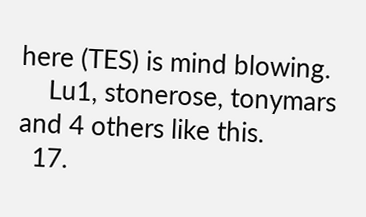here (TES) is mind blowing.
    Lu1, stonerose, tonymars and 4 others like this.
  17.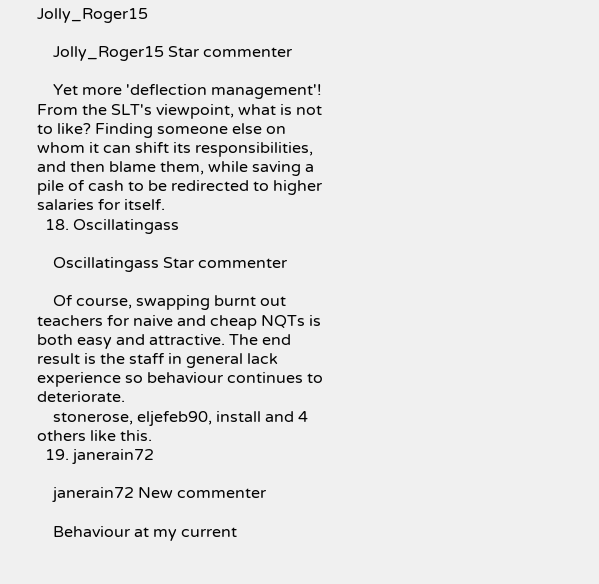Jolly_Roger15

    Jolly_Roger15 Star commenter

    Yet more 'deflection management'! From the SLT's viewpoint, what is not to like? Finding someone else on whom it can shift its responsibilities, and then blame them, while saving a pile of cash to be redirected to higher salaries for itself.
  18. Oscillatingass

    Oscillatingass Star commenter

    Of course, swapping burnt out teachers for naive and cheap NQTs is both easy and attractive. The end result is the staff in general lack experience so behaviour continues to deteriorate.
    stonerose, eljefeb90, install and 4 others like this.
  19. janerain72

    janerain72 New commenter

    Behaviour at my current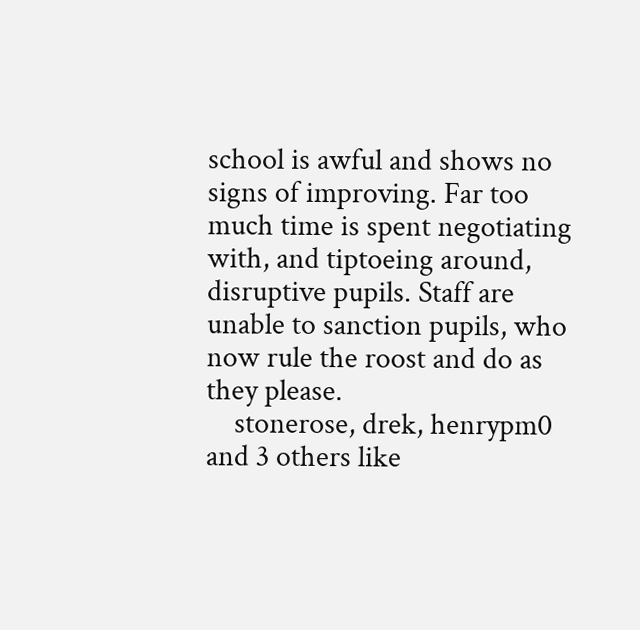school is awful and shows no signs of improving. Far too much time is spent negotiating with, and tiptoeing around, disruptive pupils. Staff are unable to sanction pupils, who now rule the roost and do as they please.
    stonerose, drek, henrypm0 and 3 others like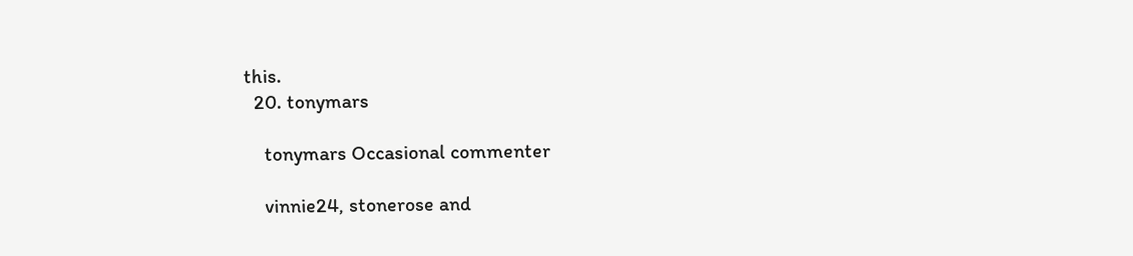this.
  20. tonymars

    tonymars Occasional commenter

    vinnie24, stonerose and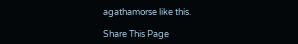agathamorse like this.

Share This Page